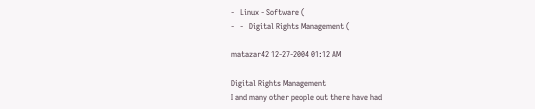-   Linux - Software (
-   -   Digital Rights Management (

matazar42 12-27-2004 01:12 AM

Digital Rights Management
I and many other people out there have had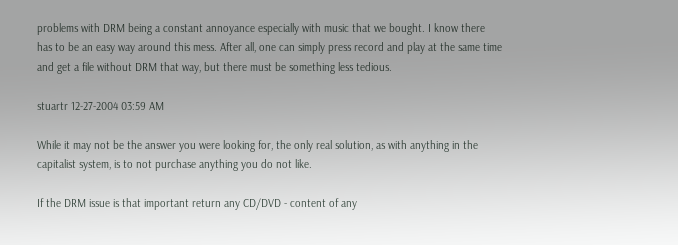problems with DRM being a constant annoyance especially with music that we bought. I know there has to be an easy way around this mess. After all, one can simply press record and play at the same time and get a file without DRM that way, but there must be something less tedious.

stuartr 12-27-2004 03:59 AM

While it may not be the answer you were looking for, the only real solution, as with anything in the capitalist system, is to not purchase anything you do not like.

If the DRM issue is that important return any CD/DVD - content of any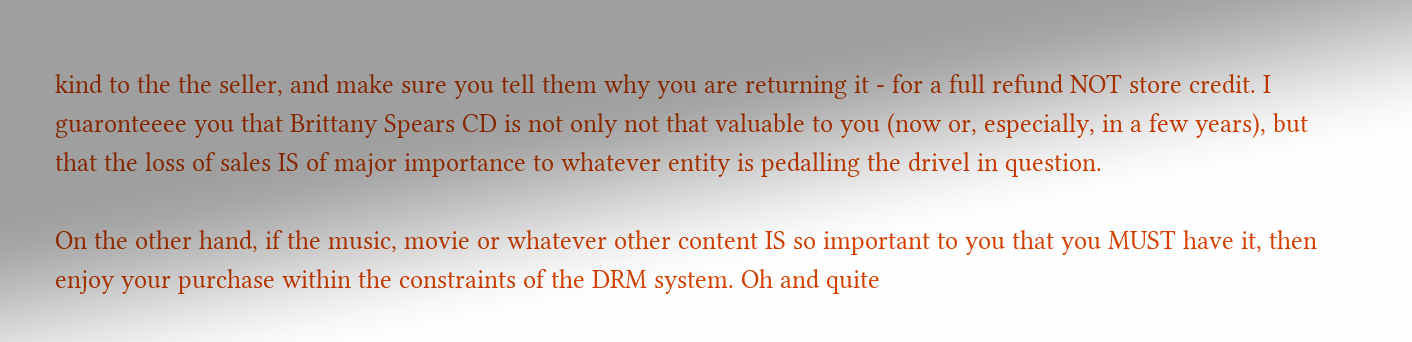kind to the the seller, and make sure you tell them why you are returning it - for a full refund NOT store credit. I guaronteeee you that Brittany Spears CD is not only not that valuable to you (now or, especially, in a few years), but that the loss of sales IS of major importance to whatever entity is pedalling the drivel in question.

On the other hand, if the music, movie or whatever other content IS so important to you that you MUST have it, then enjoy your purchase within the constraints of the DRM system. Oh and quite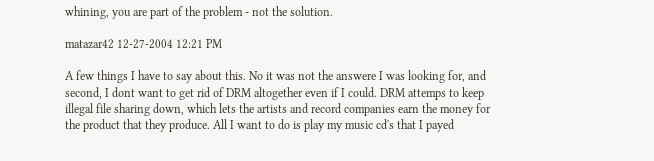whining, you are part of the problem - not the solution.

matazar42 12-27-2004 12:21 PM

A few things I have to say about this. No it was not the answere I was looking for, and second, I dont want to get rid of DRM altogether even if I could. DRM attemps to keep illegal file sharing down, which lets the artists and record companies earn the money for the product that they produce. All I want to do is play my music cd's that I payed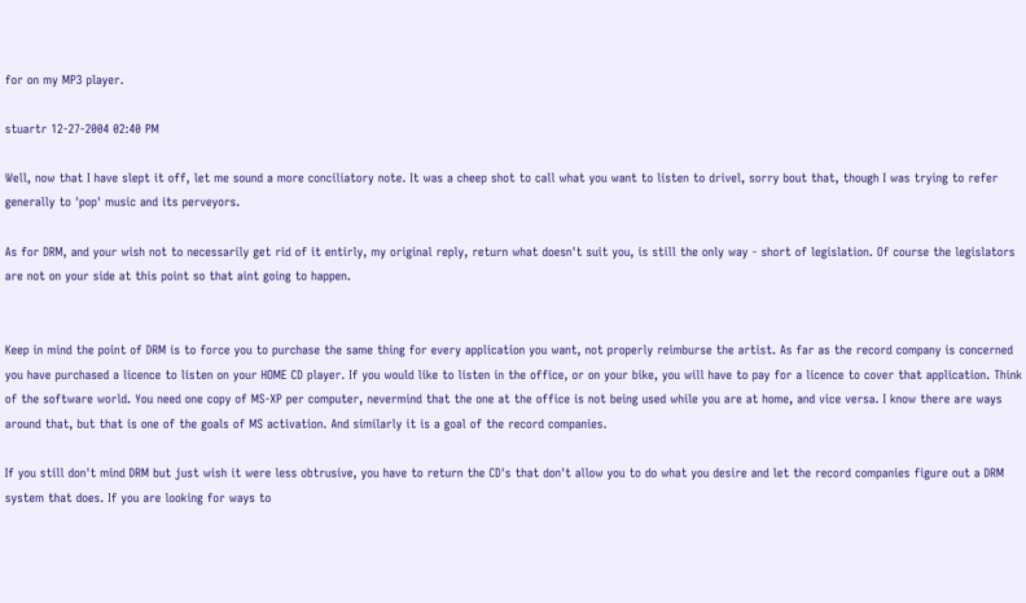for on my MP3 player.

stuartr 12-27-2004 02:40 PM

Well, now that I have slept it off, let me sound a more conciliatory note. It was a cheep shot to call what you want to listen to drivel, sorry bout that, though I was trying to refer generally to 'pop' music and its perveyors.

As for DRM, and your wish not to necessarily get rid of it entirly, my original reply, return what doesn't suit you, is still the only way - short of legislation. Of course the legislators are not on your side at this point so that aint going to happen.


Keep in mind the point of DRM is to force you to purchase the same thing for every application you want, not properly reimburse the artist. As far as the record company is concerned you have purchased a licence to listen on your HOME CD player. If you would like to listen in the office, or on your bike, you will have to pay for a licence to cover that application. Think of the software world. You need one copy of MS-XP per computer, nevermind that the one at the office is not being used while you are at home, and vice versa. I know there are ways around that, but that is one of the goals of MS activation. And similarly it is a goal of the record companies.

If you still don't mind DRM but just wish it were less obtrusive, you have to return the CD's that don't allow you to do what you desire and let the record companies figure out a DRM system that does. If you are looking for ways to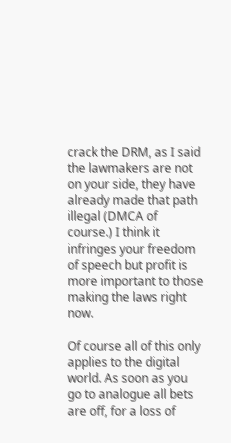crack the DRM, as I said the lawmakers are not on your side, they have already made that path illegal (DMCA of course.) I think it infringes your freedom of speech but profit is more important to those making the laws right now.

Of course all of this only applies to the digital world. As soon as you go to analogue all bets are off, for a loss of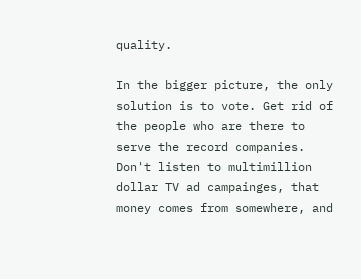quality.

In the bigger picture, the only solution is to vote. Get rid of the people who are there to serve the record companies. Don't listen to multimillion dollar TV ad campainges, that money comes from somewhere, and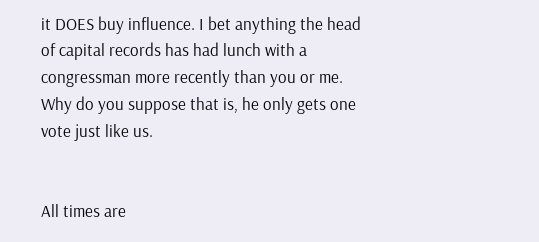it DOES buy influence. I bet anything the head of capital records has had lunch with a congressman more recently than you or me. Why do you suppose that is, he only gets one vote just like us.


All times are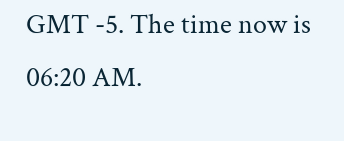GMT -5. The time now is 06:20 AM.